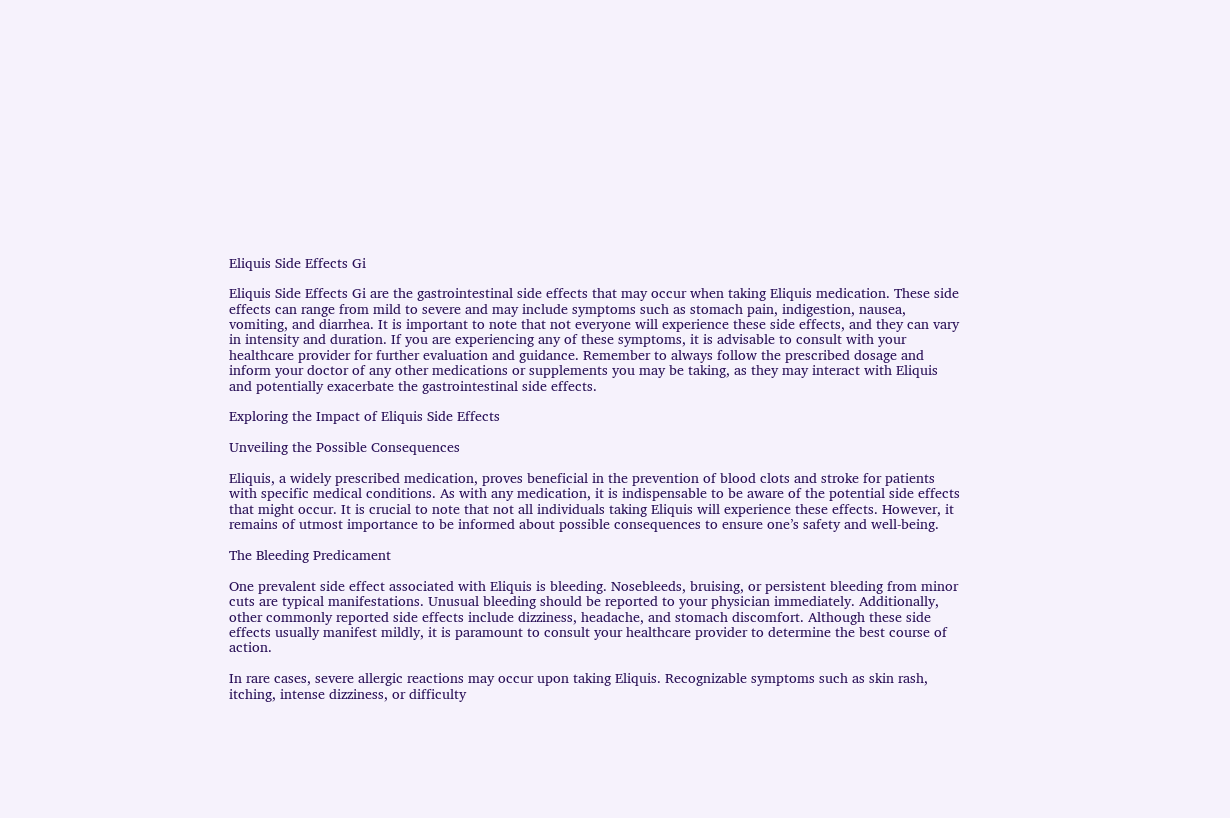Eliquis Side Effects Gi

Eliquis Side Effects Gi are the gastrointestinal side effects that may occur when taking Eliquis medication. These side effects can range from mild to severe and may include symptoms such as stomach pain, indigestion, nausea, vomiting, and diarrhea. It is important to note that not everyone will experience these side effects, and they can vary in intensity and duration. If you are experiencing any of these symptoms, it is advisable to consult with your healthcare provider for further evaluation and guidance. Remember to always follow the prescribed dosage and inform your doctor of any other medications or supplements you may be taking, as they may interact with Eliquis and potentially exacerbate the gastrointestinal side effects.

Exploring the Impact of Eliquis Side Effects

Unveiling the Possible Consequences

Eliquis, a widely prescribed medication, proves beneficial in the prevention of blood clots and stroke for patients with specific medical conditions. As with any medication, it is indispensable to be aware of the potential side effects that might occur. It is crucial to note that not all individuals taking Eliquis will experience these effects. However, it remains of utmost importance to be informed about possible consequences to ensure one’s safety and well-being.

The Bleeding Predicament

One prevalent side effect associated with Eliquis is bleeding. Nosebleeds, bruising, or persistent bleeding from minor cuts are typical manifestations. Unusual bleeding should be reported to your physician immediately. Additionally, other commonly reported side effects include dizziness, headache, and stomach discomfort. Although these side effects usually manifest mildly, it is paramount to consult your healthcare provider to determine the best course of action.

In rare cases, severe allergic reactions may occur upon taking Eliquis. Recognizable symptoms such as skin rash, itching, intense dizziness, or difficulty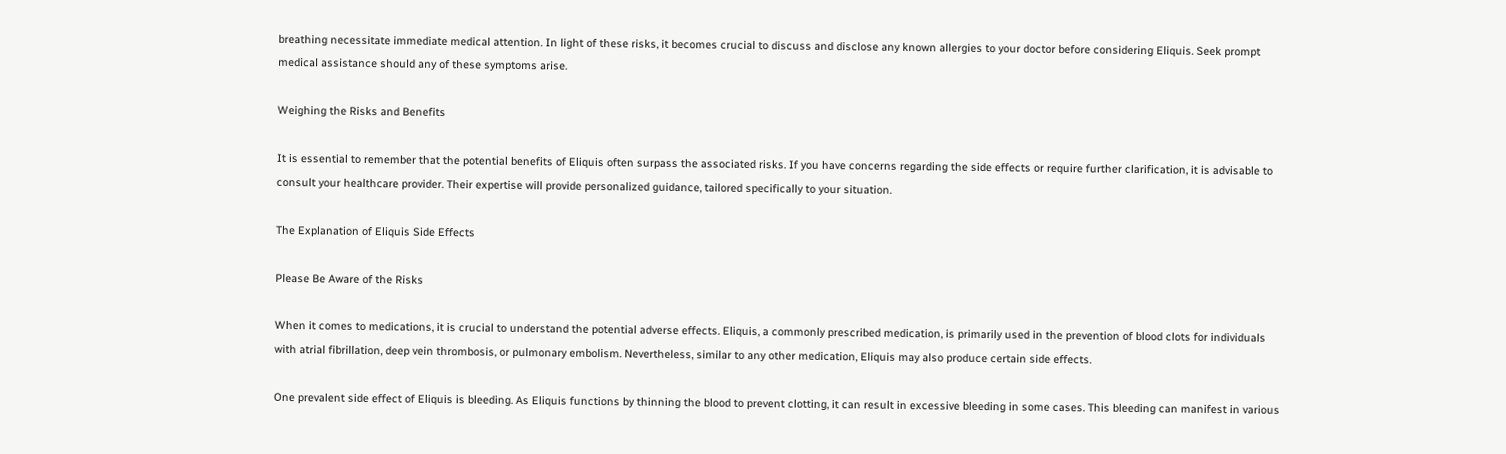breathing necessitate immediate medical attention. In light of these risks, it becomes crucial to discuss and disclose any known allergies to your doctor before considering Eliquis. Seek prompt medical assistance should any of these symptoms arise.

Weighing the Risks and Benefits

It is essential to remember that the potential benefits of Eliquis often surpass the associated risks. If you have concerns regarding the side effects or require further clarification, it is advisable to consult your healthcare provider. Their expertise will provide personalized guidance, tailored specifically to your situation.

The Explanation of Eliquis Side Effects

Please Be Aware of the Risks

When it comes to medications, it is crucial to understand the potential adverse effects. Eliquis, a commonly prescribed medication, is primarily used in the prevention of blood clots for individuals with atrial fibrillation, deep vein thrombosis, or pulmonary embolism. Nevertheless, similar to any other medication, Eliquis may also produce certain side effects.

One prevalent side effect of Eliquis is bleeding. As Eliquis functions by thinning the blood to prevent clotting, it can result in excessive bleeding in some cases. This bleeding can manifest in various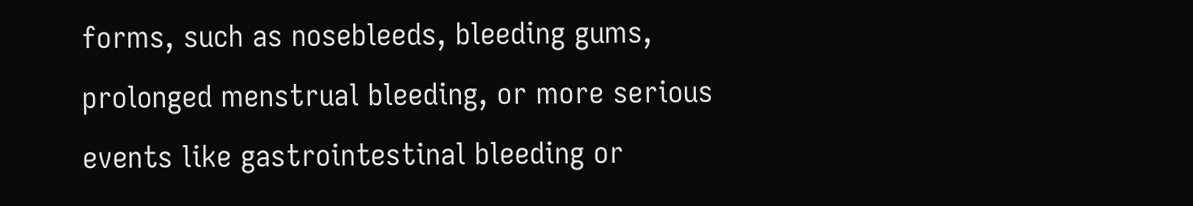forms, such as nosebleeds, bleeding gums, prolonged menstrual bleeding, or more serious events like gastrointestinal bleeding or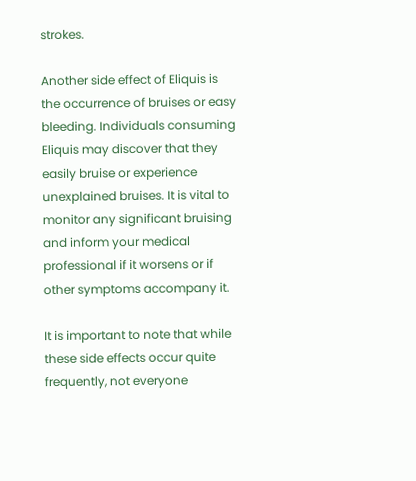strokes.

Another side effect of Eliquis is the occurrence of bruises or easy bleeding. Individuals consuming Eliquis may discover that they easily bruise or experience unexplained bruises. It is vital to monitor any significant bruising and inform your medical professional if it worsens or if other symptoms accompany it.

It is important to note that while these side effects occur quite frequently, not everyone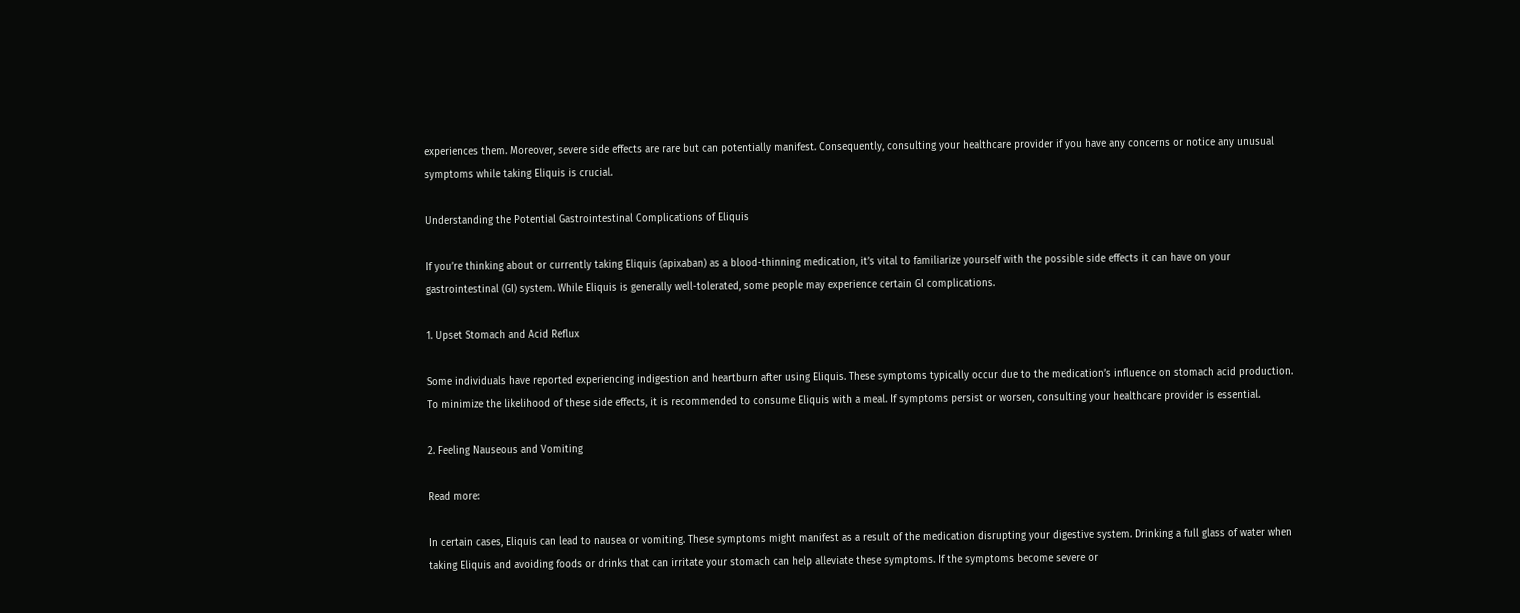experiences them. Moreover, severe side effects are rare but can potentially manifest. Consequently, consulting your healthcare provider if you have any concerns or notice any unusual symptoms while taking Eliquis is crucial.

Understanding the Potential Gastrointestinal Complications of Eliquis

If you’re thinking about or currently taking Eliquis (apixaban) as a blood-thinning medication, it’s vital to familiarize yourself with the possible side effects it can have on your gastrointestinal (GI) system. While Eliquis is generally well-tolerated, some people may experience certain GI complications.

1. Upset Stomach and Acid Reflux

Some individuals have reported experiencing indigestion and heartburn after using Eliquis. These symptoms typically occur due to the medication’s influence on stomach acid production. To minimize the likelihood of these side effects, it is recommended to consume Eliquis with a meal. If symptoms persist or worsen, consulting your healthcare provider is essential.

2. Feeling Nauseous and Vomiting

Read more:

In certain cases, Eliquis can lead to nausea or vomiting. These symptoms might manifest as a result of the medication disrupting your digestive system. Drinking a full glass of water when taking Eliquis and avoiding foods or drinks that can irritate your stomach can help alleviate these symptoms. If the symptoms become severe or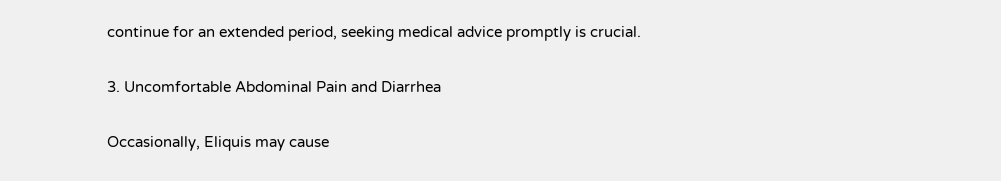continue for an extended period, seeking medical advice promptly is crucial.

3. Uncomfortable Abdominal Pain and Diarrhea

Occasionally, Eliquis may cause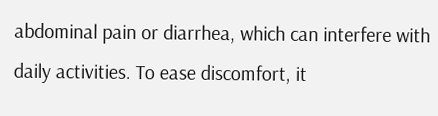abdominal pain or diarrhea, which can interfere with daily activities. To ease discomfort, it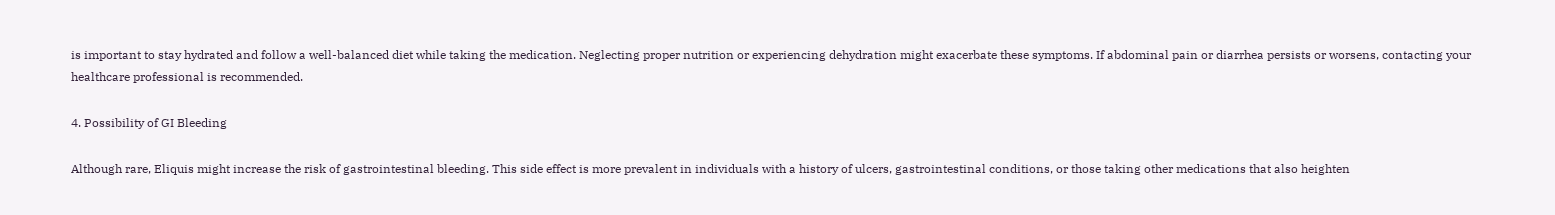is important to stay hydrated and follow a well-balanced diet while taking the medication. Neglecting proper nutrition or experiencing dehydration might exacerbate these symptoms. If abdominal pain or diarrhea persists or worsens, contacting your healthcare professional is recommended.

4. Possibility of GI Bleeding

Although rare, Eliquis might increase the risk of gastrointestinal bleeding. This side effect is more prevalent in individuals with a history of ulcers, gastrointestinal conditions, or those taking other medications that also heighten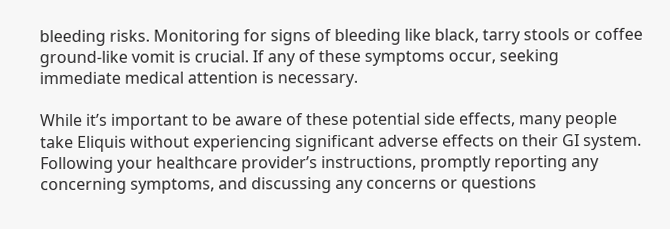bleeding risks. Monitoring for signs of bleeding like black, tarry stools or coffee ground-like vomit is crucial. If any of these symptoms occur, seeking immediate medical attention is necessary.

While it’s important to be aware of these potential side effects, many people take Eliquis without experiencing significant adverse effects on their GI system. Following your healthcare provider’s instructions, promptly reporting any concerning symptoms, and discussing any concerns or questions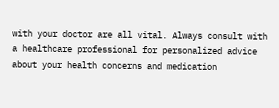with your doctor are all vital. Always consult with a healthcare professional for personalized advice about your health concerns and medication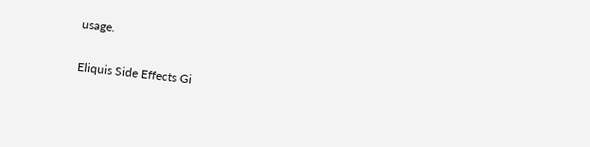usage.

Eliquis Side Effects Gi